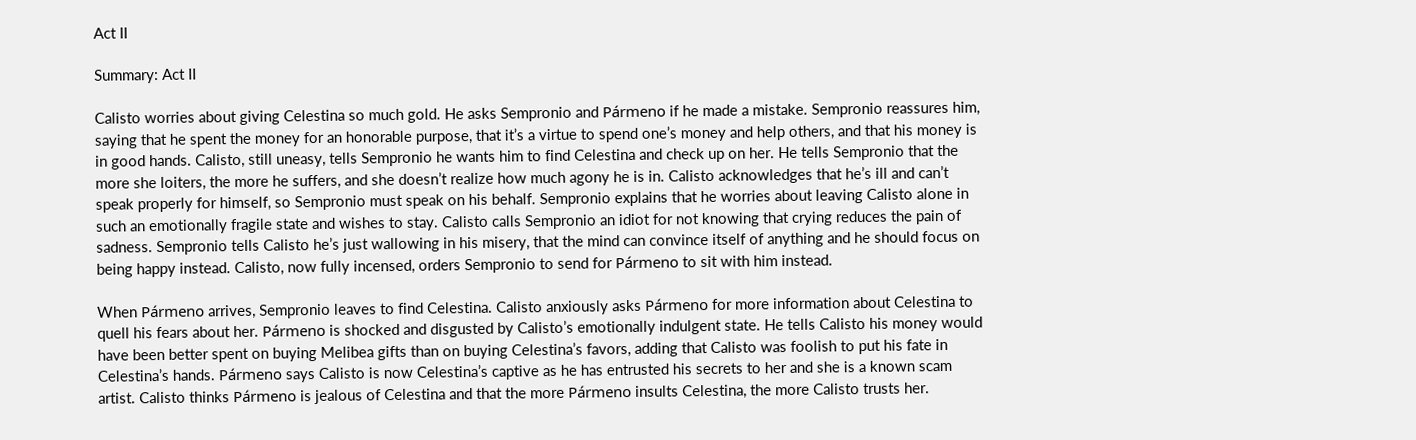Act II

Summary: Act II

Calisto worries about giving Celestina so much gold. He asks Sempronio and Pármeno if he made a mistake. Sempronio reassures him, saying that he spent the money for an honorable purpose, that it’s a virtue to spend one’s money and help others, and that his money is in good hands. Calisto, still uneasy, tells Sempronio he wants him to find Celestina and check up on her. He tells Sempronio that the more she loiters, the more he suffers, and she doesn’t realize how much agony he is in. Calisto acknowledges that he’s ill and can’t speak properly for himself, so Sempronio must speak on his behalf. Sempronio explains that he worries about leaving Calisto alone in such an emotionally fragile state and wishes to stay. Calisto calls Sempronio an idiot for not knowing that crying reduces the pain of sadness. Sempronio tells Calisto he’s just wallowing in his misery, that the mind can convince itself of anything and he should focus on being happy instead. Calisto, now fully incensed, orders Sempronio to send for Pármeno to sit with him instead.

When Pármeno arrives, Sempronio leaves to find Celestina. Calisto anxiously asks Pármeno for more information about Celestina to quell his fears about her. Pármeno is shocked and disgusted by Calisto’s emotionally indulgent state. He tells Calisto his money would have been better spent on buying Melibea gifts than on buying Celestina’s favors, adding that Calisto was foolish to put his fate in Celestina’s hands. Pármeno says Calisto is now Celestina’s captive as he has entrusted his secrets to her and she is a known scam artist. Calisto thinks Pármeno is jealous of Celestina and that the more Pármeno insults Celestina, the more Calisto trusts her.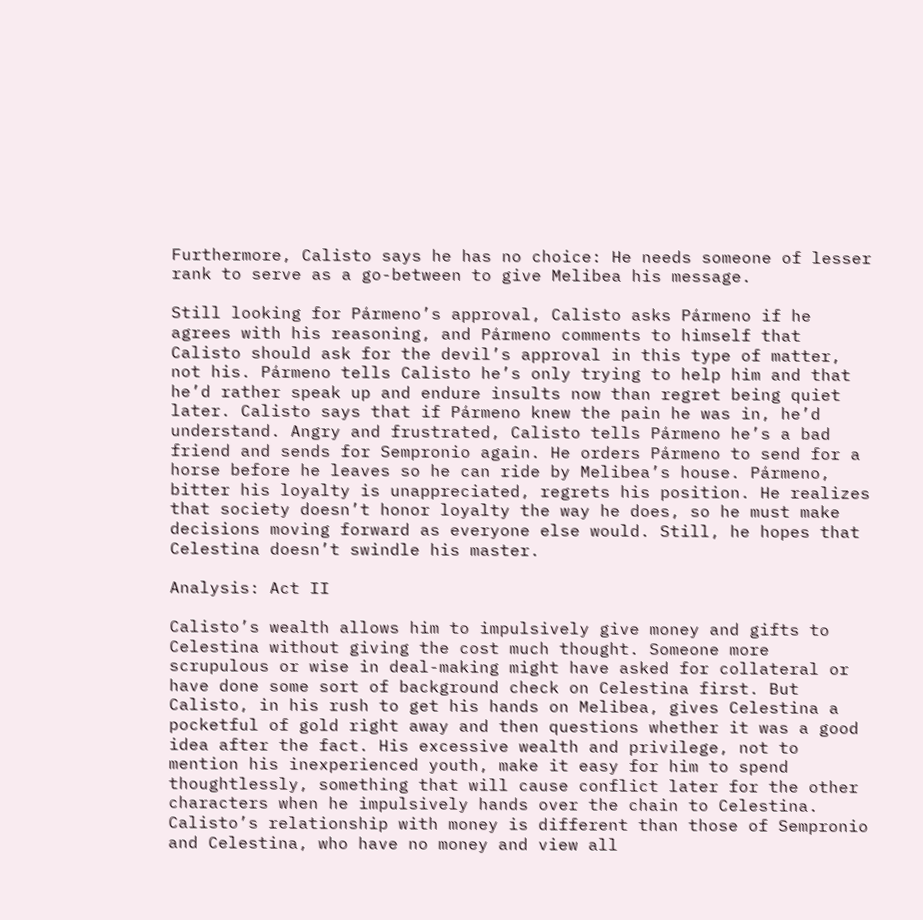Furthermore, Calisto says he has no choice: He needs someone of lesser rank to serve as a go-between to give Melibea his message.

Still looking for Pármeno’s approval, Calisto asks Pármeno if he agrees with his reasoning, and Pármeno comments to himself that Calisto should ask for the devil’s approval in this type of matter, not his. Pármeno tells Calisto he’s only trying to help him and that he’d rather speak up and endure insults now than regret being quiet later. Calisto says that if Pármeno knew the pain he was in, he’d understand. Angry and frustrated, Calisto tells Pármeno he’s a bad friend and sends for Sempronio again. He orders Pármeno to send for a horse before he leaves so he can ride by Melibea’s house. Pármeno, bitter his loyalty is unappreciated, regrets his position. He realizes that society doesn’t honor loyalty the way he does, so he must make decisions moving forward as everyone else would. Still, he hopes that Celestina doesn’t swindle his master.

Analysis: Act II

Calisto’s wealth allows him to impulsively give money and gifts to Celestina without giving the cost much thought. Someone more scrupulous or wise in deal-making might have asked for collateral or have done some sort of background check on Celestina first. But Calisto, in his rush to get his hands on Melibea, gives Celestina a pocketful of gold right away and then questions whether it was a good idea after the fact. His excessive wealth and privilege, not to mention his inexperienced youth, make it easy for him to spend thoughtlessly, something that will cause conflict later for the other characters when he impulsively hands over the chain to Celestina. Calisto’s relationship with money is different than those of Sempronio and Celestina, who have no money and view all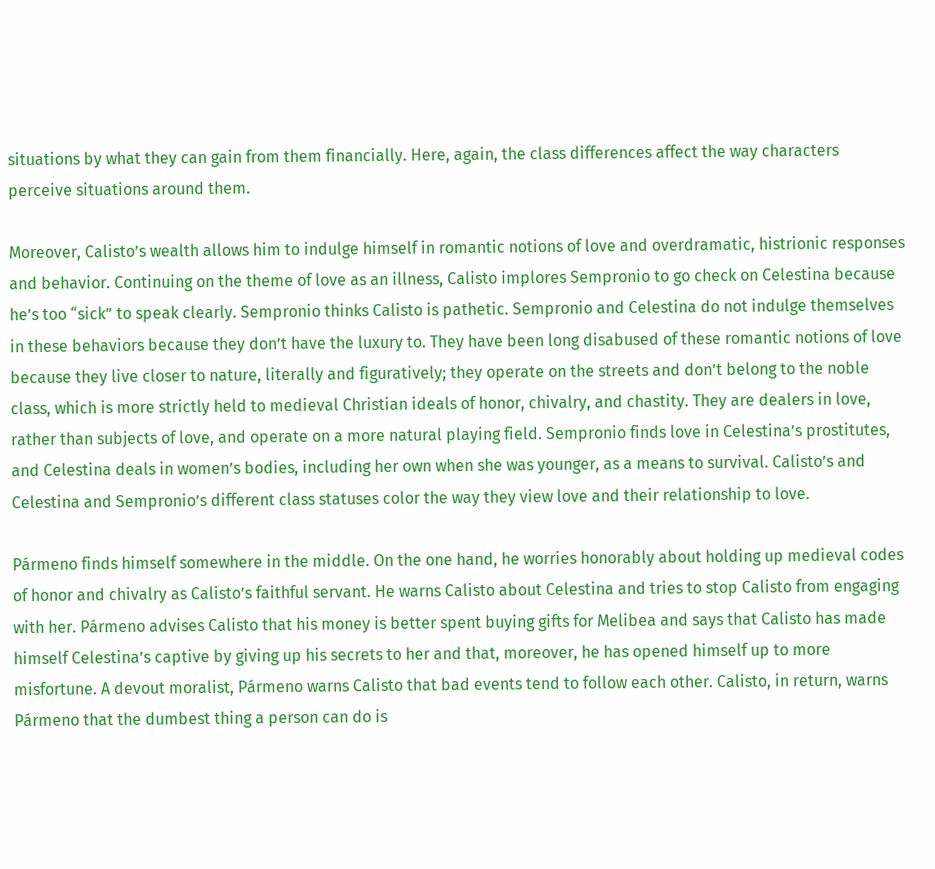situations by what they can gain from them financially. Here, again, the class differences affect the way characters perceive situations around them.

Moreover, Calisto’s wealth allows him to indulge himself in romantic notions of love and overdramatic, histrionic responses and behavior. Continuing on the theme of love as an illness, Calisto implores Sempronio to go check on Celestina because he’s too “sick” to speak clearly. Sempronio thinks Calisto is pathetic. Sempronio and Celestina do not indulge themselves in these behaviors because they don’t have the luxury to. They have been long disabused of these romantic notions of love because they live closer to nature, literally and figuratively; they operate on the streets and don’t belong to the noble class, which is more strictly held to medieval Christian ideals of honor, chivalry, and chastity. They are dealers in love, rather than subjects of love, and operate on a more natural playing field. Sempronio finds love in Celestina’s prostitutes, and Celestina deals in women’s bodies, including her own when she was younger, as a means to survival. Calisto’s and Celestina and Sempronio’s different class statuses color the way they view love and their relationship to love.

Pármeno finds himself somewhere in the middle. On the one hand, he worries honorably about holding up medieval codes of honor and chivalry as Calisto’s faithful servant. He warns Calisto about Celestina and tries to stop Calisto from engaging with her. Pármeno advises Calisto that his money is better spent buying gifts for Melibea and says that Calisto has made himself Celestina’s captive by giving up his secrets to her and that, moreover, he has opened himself up to more misfortune. A devout moralist, Pármeno warns Calisto that bad events tend to follow each other. Calisto, in return, warns Pármeno that the dumbest thing a person can do is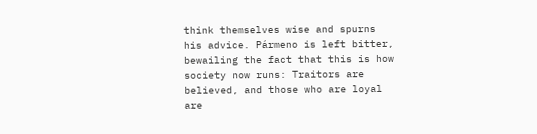think themselves wise and spurns his advice. Pármeno is left bitter, bewailing the fact that this is how society now runs: Traitors are believed, and those who are loyal are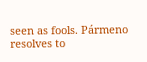seen as fools. Pármeno resolves to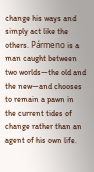change his ways and simply act like the others. Pármeno is a man caught between two worlds—the old and the new—and chooses to remain a pawn in the current tides of change rather than an agent of his own life.